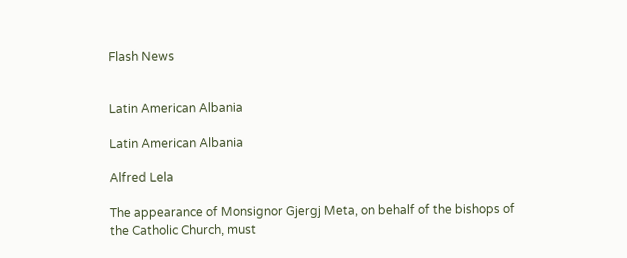Flash News


Latin American Albania

Latin American Albania

Alfred Lela

The appearance of Monsignor Gjergj Meta, on behalf of the bishops of the Catholic Church, must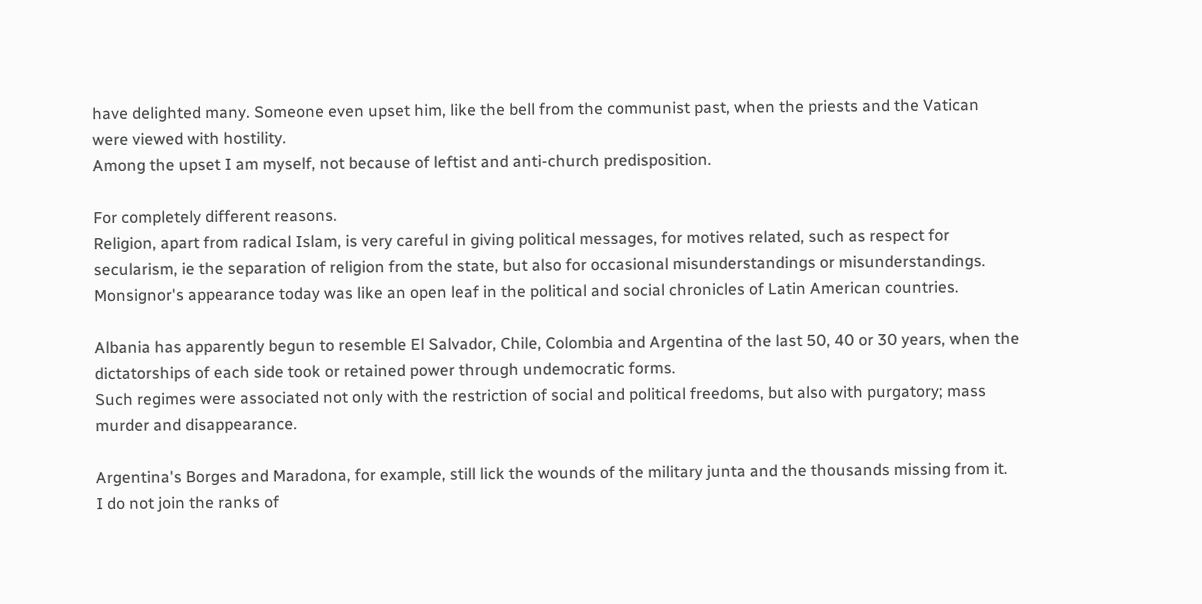have delighted many. Someone even upset him, like the bell from the communist past, when the priests and the Vatican were viewed with hostility.
Among the upset I am myself, not because of leftist and anti-church predisposition.

For completely different reasons.
Religion, apart from radical Islam, is very careful in giving political messages, for motives related, such as respect for secularism, ie the separation of religion from the state, but also for occasional misunderstandings or misunderstandings.
Monsignor's appearance today was like an open leaf in the political and social chronicles of Latin American countries.

Albania has apparently begun to resemble El Salvador, Chile, Colombia and Argentina of the last 50, 40 or 30 years, when the dictatorships of each side took or retained power through undemocratic forms.
Such regimes were associated not only with the restriction of social and political freedoms, but also with purgatory; mass murder and disappearance.

Argentina's Borges and Maradona, for example, still lick the wounds of the military junta and the thousands missing from it.
I do not join the ranks of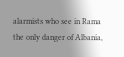alarmists who see in Rama the only danger of Albania,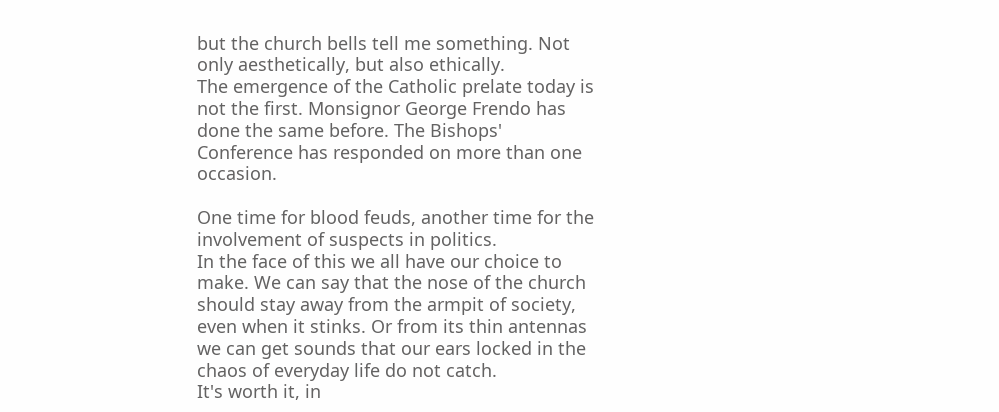but the church bells tell me something. Not only aesthetically, but also ethically.
The emergence of the Catholic prelate today is not the first. Monsignor George Frendo has done the same before. The Bishops' Conference has responded on more than one occasion.

One time for blood feuds, another time for the involvement of suspects in politics.
In the face of this we all have our choice to make. We can say that the nose of the church should stay away from the armpit of society, even when it stinks. Or from its thin antennas we can get sounds that our ears locked in the chaos of everyday life do not catch.
It's worth it, in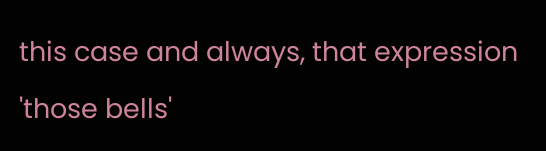this case and always, that expression 'those bells'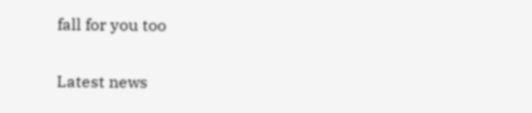fall for you too

Latest news